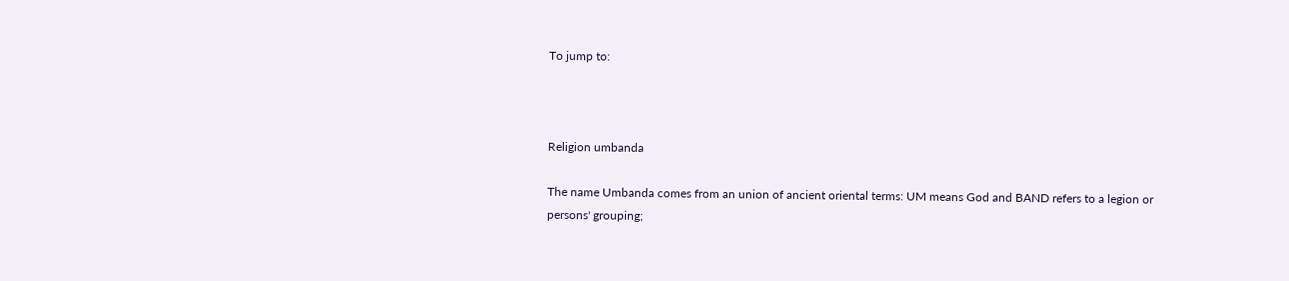To jump to:



Religion umbanda

The name Umbanda comes from an union of ancient oriental terms: UM means God and BAND refers to a legion or persons' grouping;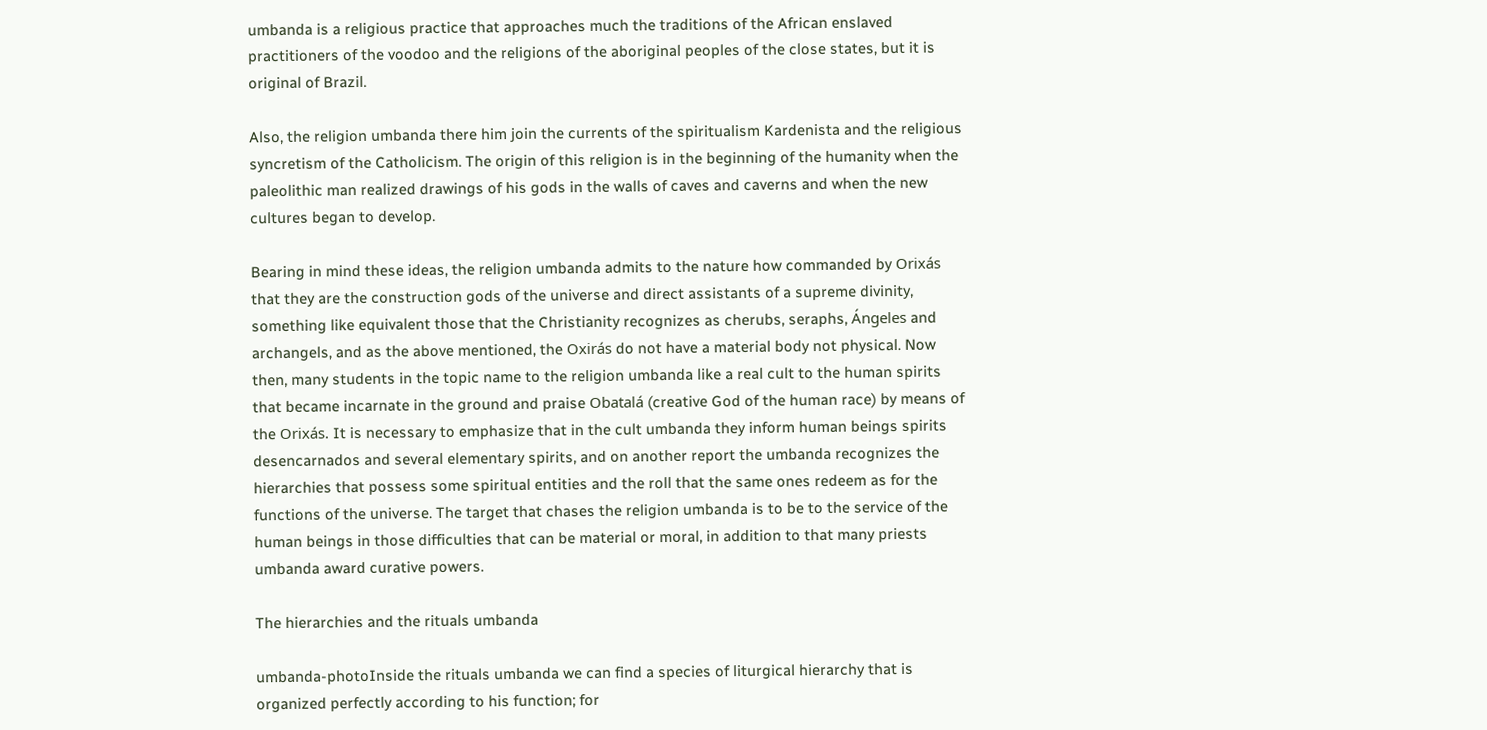umbanda is a religious practice that approaches much the traditions of the African enslaved practitioners of the voodoo and the religions of the aboriginal peoples of the close states, but it is original of Brazil.

Also, the religion umbanda there him join the currents of the spiritualism Kardenista and the religious syncretism of the Catholicism. The origin of this religion is in the beginning of the humanity when the paleolithic man realized drawings of his gods in the walls of caves and caverns and when the new cultures began to develop.

Bearing in mind these ideas, the religion umbanda admits to the nature how commanded by Orixás that they are the construction gods of the universe and direct assistants of a supreme divinity, something like equivalent those that the Christianity recognizes as cherubs, seraphs, Ángeles and archangels, and as the above mentioned, the Oxirás do not have a material body not physical. Now then, many students in the topic name to the religion umbanda like a real cult to the human spirits that became incarnate in the ground and praise Obatalá (creative God of the human race) by means of the Orixás. It is necessary to emphasize that in the cult umbanda they inform human beings spirits desencarnados and several elementary spirits, and on another report the umbanda recognizes the hierarchies that possess some spiritual entities and the roll that the same ones redeem as for the functions of the universe. The target that chases the religion umbanda is to be to the service of the human beings in those difficulties that can be material or moral, in addition to that many priests umbanda award curative powers.

The hierarchies and the rituals umbanda

umbanda-photoInside the rituals umbanda we can find a species of liturgical hierarchy that is organized perfectly according to his function; for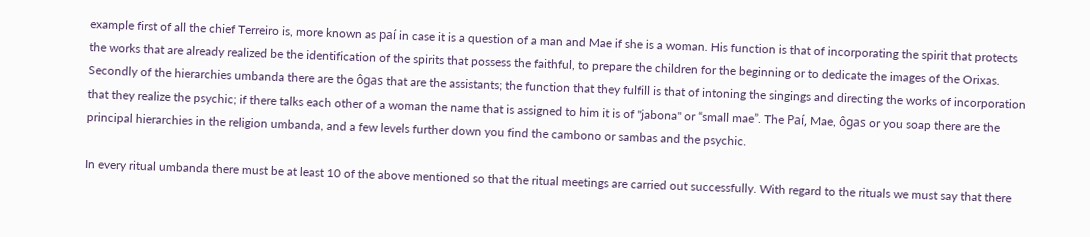example first of all the chief Terreiro is, more known as paí in case it is a question of a man and Mae if she is a woman. His function is that of incorporating the spirit that protects the works that are already realized be the identification of the spirits that possess the faithful, to prepare the children for the beginning or to dedicate the images of the Orixas. Secondly of the hierarchies umbanda there are the ôgas that are the assistants; the function that they fulfill is that of intoning the singings and directing the works of incorporation that they realize the psychic; if there talks each other of a woman the name that is assigned to him it is of "jabona" or “small mae”. The Paí, Mae, ôgas or you soap there are the principal hierarchies in the religion umbanda, and a few levels further down you find the cambono or sambas and the psychic.

In every ritual umbanda there must be at least 10 of the above mentioned so that the ritual meetings are carried out successfully. With regard to the rituals we must say that there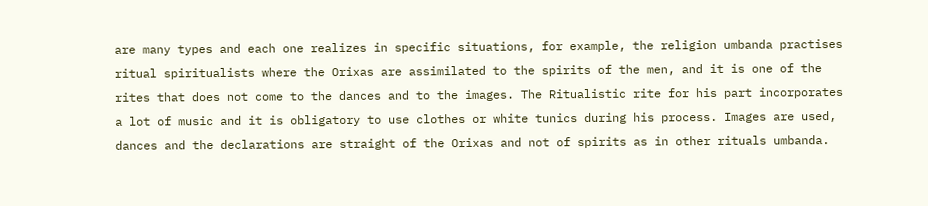are many types and each one realizes in specific situations, for example, the religion umbanda practises ritual spiritualists where the Orixas are assimilated to the spirits of the men, and it is one of the rites that does not come to the dances and to the images. The Ritualistic rite for his part incorporates a lot of music and it is obligatory to use clothes or white tunics during his process. Images are used, dances and the declarations are straight of the Orixas and not of spirits as in other rituals umbanda.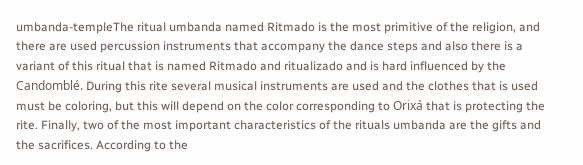umbanda-templeThe ritual umbanda named Ritmado is the most primitive of the religion, and there are used percussion instruments that accompany the dance steps and also there is a variant of this ritual that is named Ritmado and ritualizado and is hard influenced by the Candomblé. During this rite several musical instruments are used and the clothes that is used must be coloring, but this will depend on the color corresponding to Orixá that is protecting the rite. Finally, two of the most important characteristics of the rituals umbanda are the gifts and the sacrifices. According to the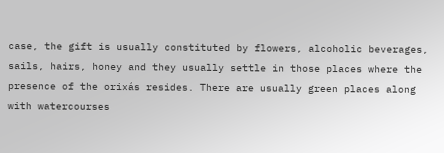case, the gift is usually constituted by flowers, alcoholic beverages, sails, hairs, honey and they usually settle in those places where the presence of the orixás resides. There are usually green places along with watercourses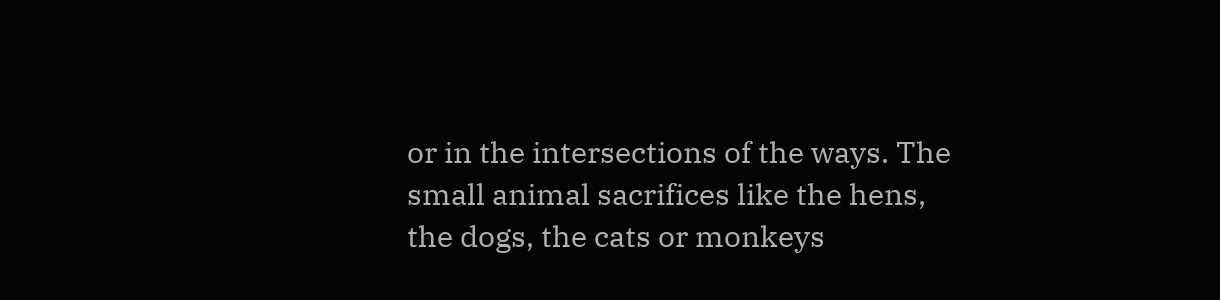or in the intersections of the ways. The small animal sacrifices like the hens, the dogs, the cats or monkeys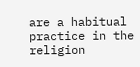are a habitual practice in the religion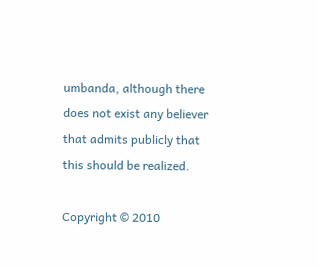umbanda, although there does not exist any believer that admits publicly that this should be realized.

Copyright © 2010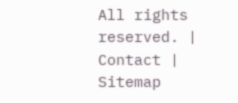All rights reserved. | Contact | Sitemap